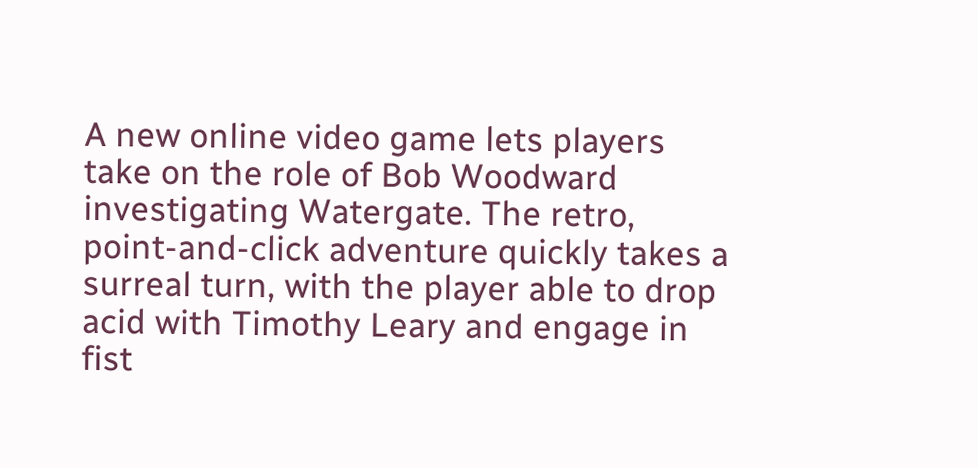A new online video game lets players take on the role of Bob Woodward investigating Watergate. The retro, point-and-click adventure quickly takes a surreal turn, with the player able to drop acid with Timothy Leary and engage in fist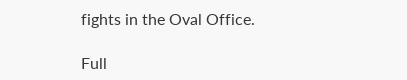fights in the Oval Office.

Full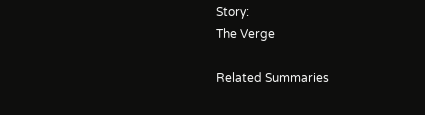Story:
The Verge

Related Summaries